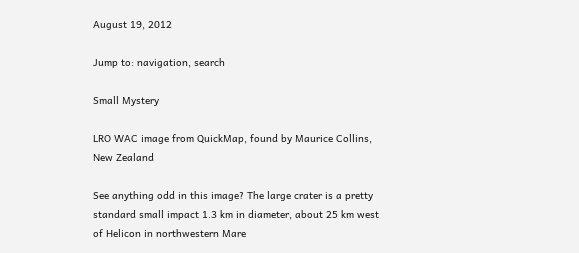August 19, 2012

Jump to: navigation, search

Small Mystery

LRO WAC image from QuickMap, found by Maurice Collins, New Zealand

See anything odd in this image? The large crater is a pretty standard small impact 1.3 km in diameter, about 25 km west of Helicon in northwestern Mare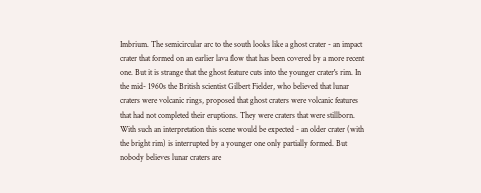Imbrium. The semicircular arc to the south looks like a ghost crater - an impact crater that formed on an earlier lava flow that has been covered by a more recent one. But it is strange that the ghost feature cuts into the younger crater's rim. In the mid- 1960s the British scientist Gilbert Fielder, who believed that lunar craters were volcanic rings, proposed that ghost craters were volcanic features that had not completed their eruptions. They were craters that were stillborn. With such an interpretation this scene would be expected - an older crater (with the bright rim) is interrupted by a younger one only partially formed. But nobody believes lunar craters are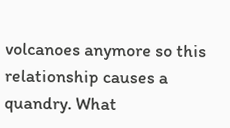volcanoes anymore so this relationship causes a quandry. What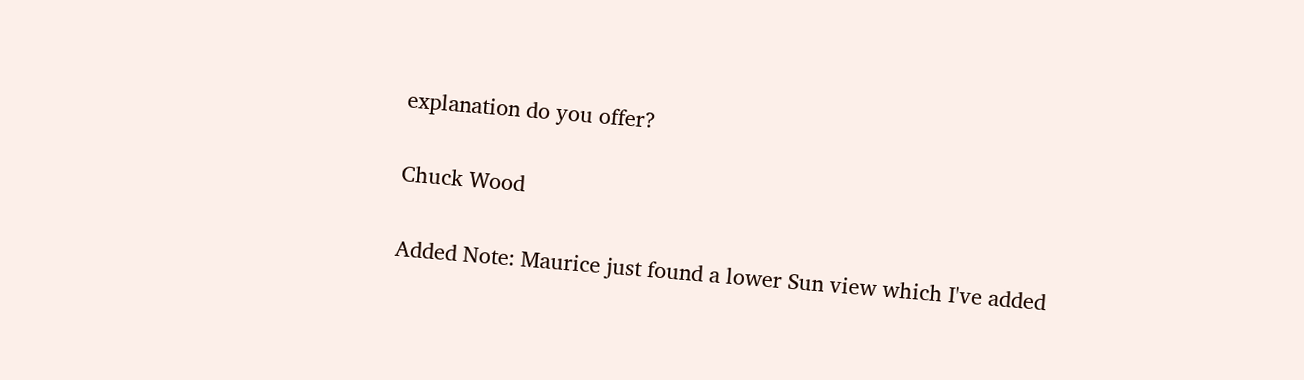explanation do you offer?

Chuck Wood

Added Note: Maurice just found a lower Sun view which I've added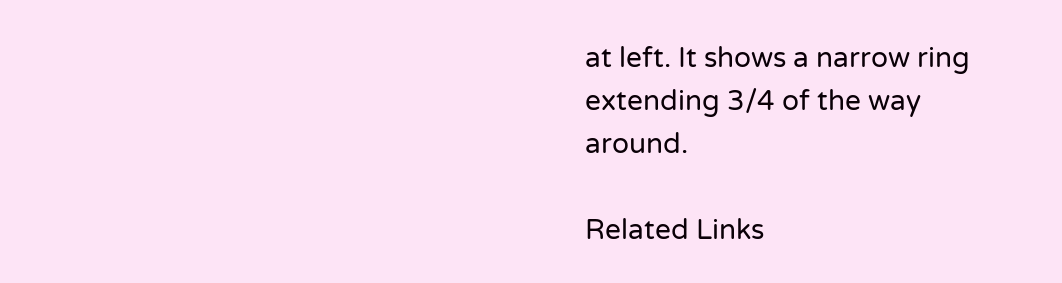at left. It shows a narrow ring extending 3/4 of the way around.

Related Links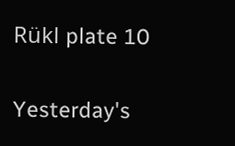Rükl plate 10

Yesterday's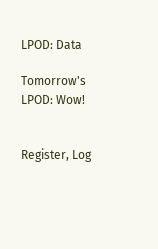LPOD: Data

Tomorrow's LPOD: Wow!


Register, Log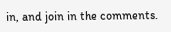in, and join in the comments.